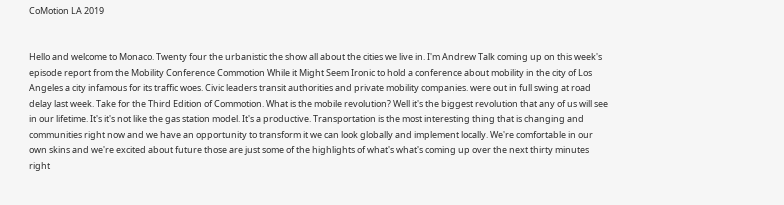CoMotion LA 2019


Hello and welcome to Monaco. Twenty four the urbanistic the show all about the cities we live in. I'm Andrew Talk coming up on this week's episode report from the Mobility Conference Commotion While it Might Seem Ironic to hold a conference about mobility in the city of Los Angeles a city infamous for its traffic woes. Civic leaders transit authorities and private mobility companies. were out in full swing at road delay last week. Take for the Third Edition of Commotion. What is the mobile revolution? Well it's the biggest revolution that any of us will see in our lifetime. It's it's not like the gas station model. It's a productive. Transportation is the most interesting thing that is changing and communities right now and we have an opportunity to transform it we can look globally and implement locally. We're comfortable in our own skins and we're excited about future those are just some of the highlights of what's what's coming up over the next thirty minutes right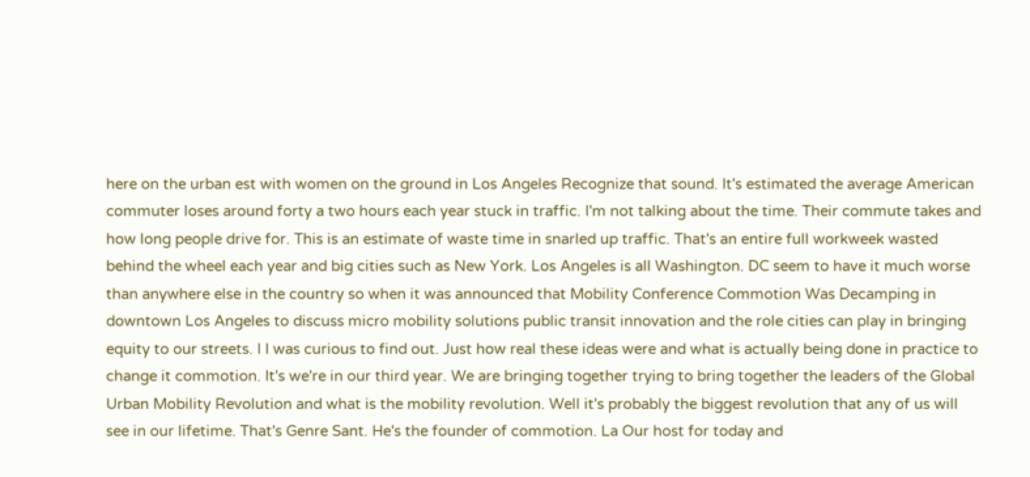here on the urban est with women on the ground in Los Angeles Recognize that sound. It's estimated the average American commuter loses around forty a two hours each year stuck in traffic. I'm not talking about the time. Their commute takes and how long people drive for. This is an estimate of waste time in snarled up traffic. That's an entire full workweek wasted behind the wheel each year and big cities such as New York. Los Angeles is all Washington. DC seem to have it much worse than anywhere else in the country so when it was announced that Mobility Conference Commotion Was Decamping in downtown Los Angeles to discuss micro mobility solutions public transit innovation and the role cities can play in bringing equity to our streets. I I was curious to find out. Just how real these ideas were and what is actually being done in practice to change it commotion. It's we're in our third year. We are bringing together trying to bring together the leaders of the Global Urban Mobility Revolution and what is the mobility revolution. Well it's probably the biggest revolution that any of us will see in our lifetime. That's Genre Sant. He's the founder of commotion. La Our host for today and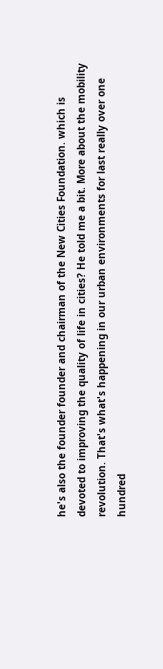he's also the founder founder and chairman of the New Cities Foundation. which is devoted to improving the quality of life in cities? He told me a bit. More about the mobility revolution. That's what's happening in our urban environments for last really over one hundred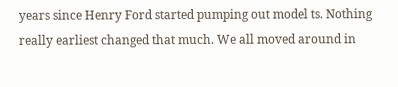years since Henry Ford started pumping out model ts. Nothing really earliest changed that much. We all moved around in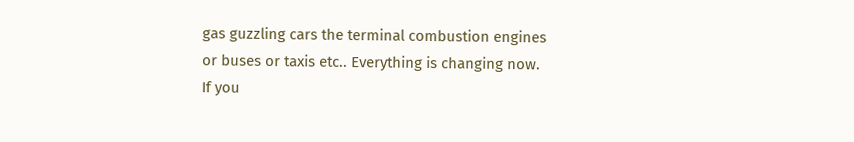gas guzzling cars the terminal combustion engines or buses or taxis etc.. Everything is changing now. If you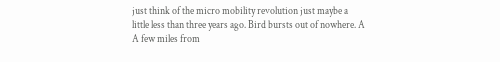just think of the micro mobility revolution just maybe a little less than three years ago. Bird bursts out of nowhere. A A few miles from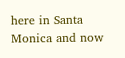here in Santa Monica and now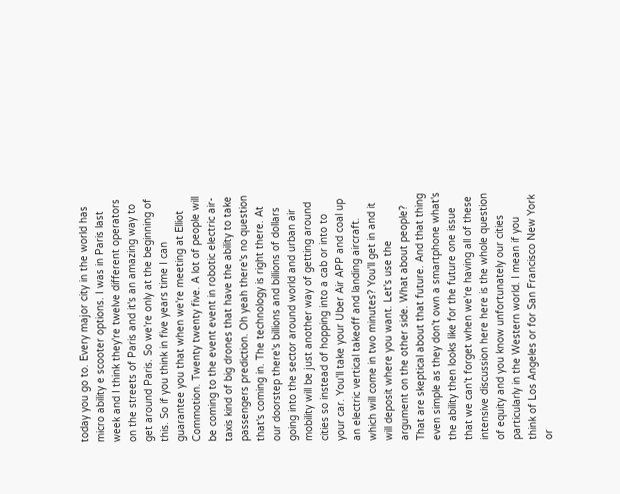today you go to. Every major city in the world has micro ability e scooter options. I was in Paris last week and I think they're twelve different operators on the streets of Paris and it's an amazing way to get around Paris. So we're only at the beginning of this. So if you think in five years time I can guarantee you that when we're meeting at Elliot Commotion. Twenty twenty five. A lot of people will be coming to the event event in robotic electric air-taxis kind of big drones that have the ability to take passengers prediction. Oh yeah there's no question that's coming in. The technology is right there. At our doorstep there's billions and billions of dollars going into the sector around world and urban air mobility will be just another way of getting around cities so instead of hopping into a cab or into to your car. You'll take your Uber Air APP and coal up an electric vertical takeoff and landing aircraft. which will come in two minutes? You'll get in and it will deposit where you want. Let's use the argument on the other side. What about people? That are skeptical about that future. And that thing even simple as they don't own a smartphone what's the ability then looks like for the future one issue that we can't forget when we're having all of these intensive discussion here here is the whole question of equity and you know unfortunately our cities particularly in the Western world. I mean if you think of Los Angeles or for San Francisco New York or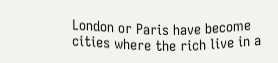London or Paris have become cities where the rich live in a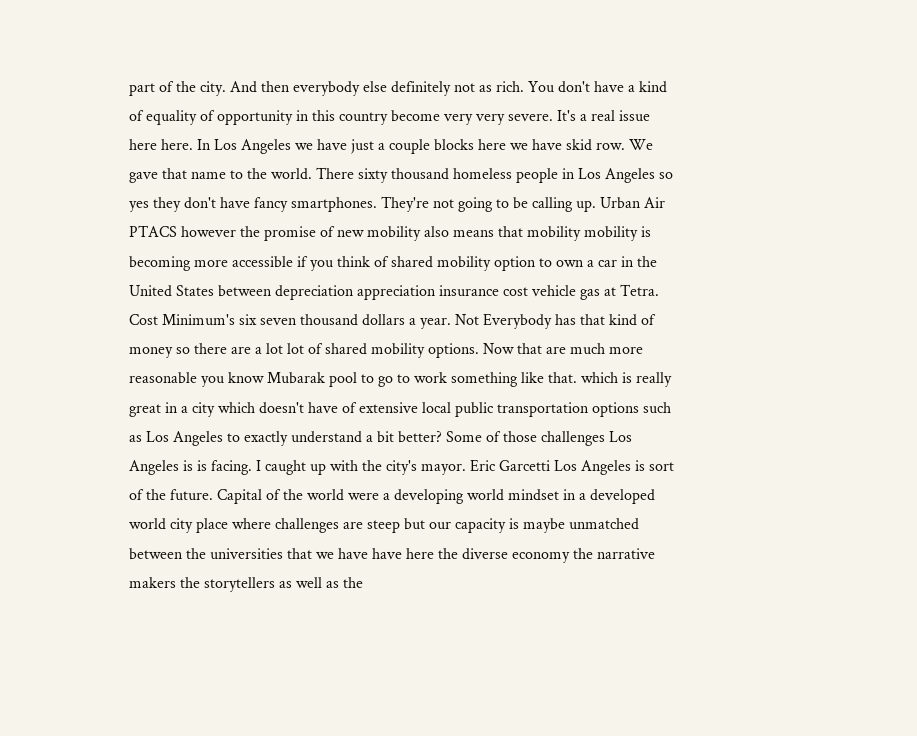part of the city. And then everybody else definitely not as rich. You don't have a kind of equality of opportunity in this country become very very severe. It's a real issue here here. In Los Angeles we have just a couple blocks here we have skid row. We gave that name to the world. There sixty thousand homeless people in Los Angeles so yes they don't have fancy smartphones. They're not going to be calling up. Urban Air PTACS however the promise of new mobility also means that mobility mobility is becoming more accessible if you think of shared mobility option to own a car in the United States between depreciation appreciation insurance cost vehicle gas at Tetra. Cost Minimum's six seven thousand dollars a year. Not Everybody has that kind of money so there are a lot lot of shared mobility options. Now that are much more reasonable you know Mubarak pool to go to work something like that. which is really great in a city which doesn't have of extensive local public transportation options such as Los Angeles to exactly understand a bit better? Some of those challenges Los Angeles is is facing. I caught up with the city's mayor. Eric Garcetti Los Angeles is sort of the future. Capital of the world were a developing world mindset in a developed world city place where challenges are steep but our capacity is maybe unmatched between the universities that we have have here the diverse economy the narrative makers the storytellers as well as the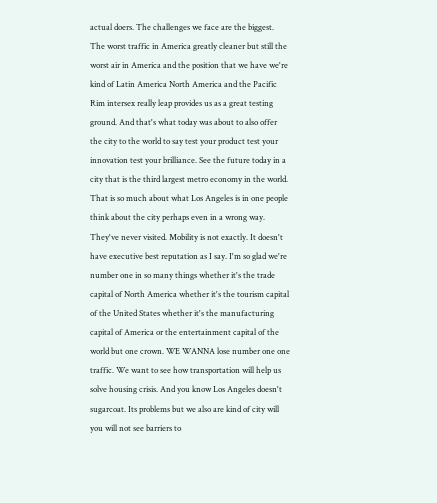actual doers. The challenges we face are the biggest. The worst traffic in America greatly cleaner but still the worst air in America and the position that we have we're kind of Latin America North America and the Pacific Rim intersex really leap provides us as a great testing ground. And that's what today was about to also offer the city to the world to say test your product test your innovation test your brilliance. See the future today in a city that is the third largest metro economy in the world. That is so much about what Los Angeles is in one people think about the city perhaps even in a wrong way. They've never visited. Mobility is not exactly. It doesn't have executive best reputation as I say. I'm so glad we're number one in so many things whether it's the trade capital of North America whether it's the tourism capital of the United States whether it's the manufacturing capital of America or the entertainment capital of the world but one crown. WE WANNA lose number one one traffic. We want to see how transportation will help us solve housing crisis. And you know Los Angeles doesn't sugarcoat. Its problems but we also are kind of city will you will not see barriers to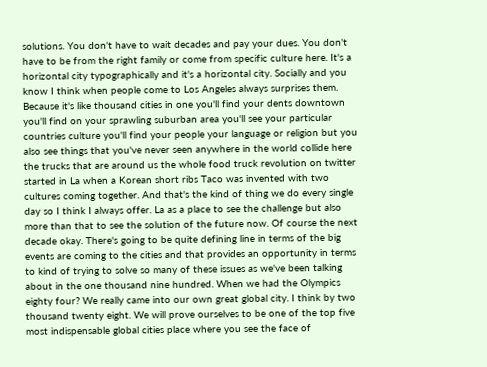solutions. You don't have to wait decades and pay your dues. You don't have to be from the right family or come from specific culture here. It's a horizontal city typographically and it's a horizontal city. Socially and you know I think when people come to Los Angeles always surprises them. Because it's like thousand cities in one you'll find your dents downtown you'll find on your sprawling suburban area you'll see your particular countries culture you'll find your people your language or religion but you also see things that you've never seen anywhere in the world collide here the trucks that are around us the whole food truck revolution on twitter started in La when a Korean short ribs Taco was invented with two cultures coming together. And that's the kind of thing we do every single day so I think I always offer. La as a place to see the challenge but also more than that to see the solution of the future now. Of course the next decade okay. There's going to be quite defining line in terms of the big events are coming to the cities and that provides an opportunity in terms to kind of trying to solve so many of these issues as we've been talking about in the one thousand nine hundred. When we had the Olympics eighty four? We really came into our own great global city. I think by two thousand twenty eight. We will prove ourselves to be one of the top five most indispensable global cities place where you see the face of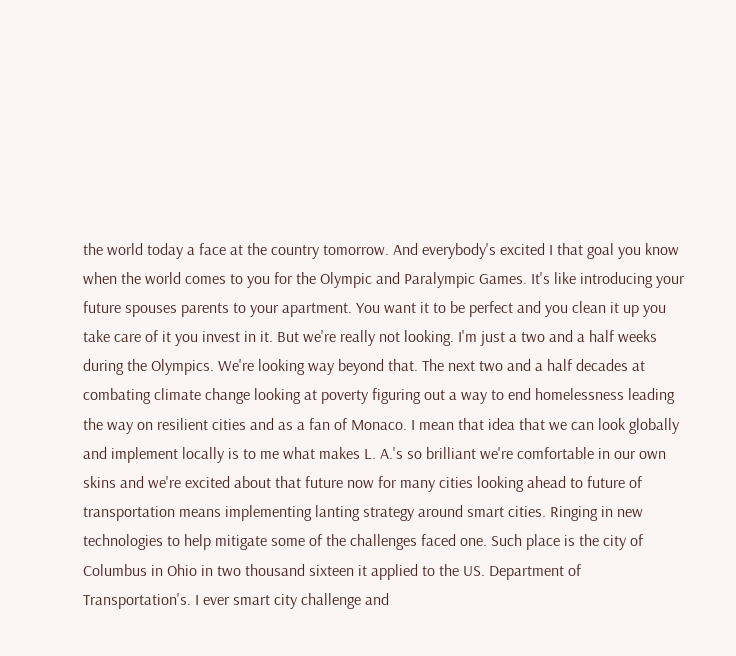the world today a face at the country tomorrow. And everybody's excited I that goal you know when the world comes to you for the Olympic and Paralympic Games. It's like introducing your future spouses parents to your apartment. You want it to be perfect and you clean it up you take care of it you invest in it. But we're really not looking. I'm just a two and a half weeks during the Olympics. We're looking way beyond that. The next two and a half decades at combating climate change looking at poverty figuring out a way to end homelessness leading the way on resilient cities and as a fan of Monaco. I mean that idea that we can look globally and implement locally is to me what makes L. A.'s so brilliant we're comfortable in our own skins and we're excited about that future now for many cities looking ahead to future of transportation means implementing lanting strategy around smart cities. Ringing in new technologies to help mitigate some of the challenges faced one. Such place is the city of Columbus in Ohio in two thousand sixteen it applied to the US. Department of Transportation's. I ever smart city challenge and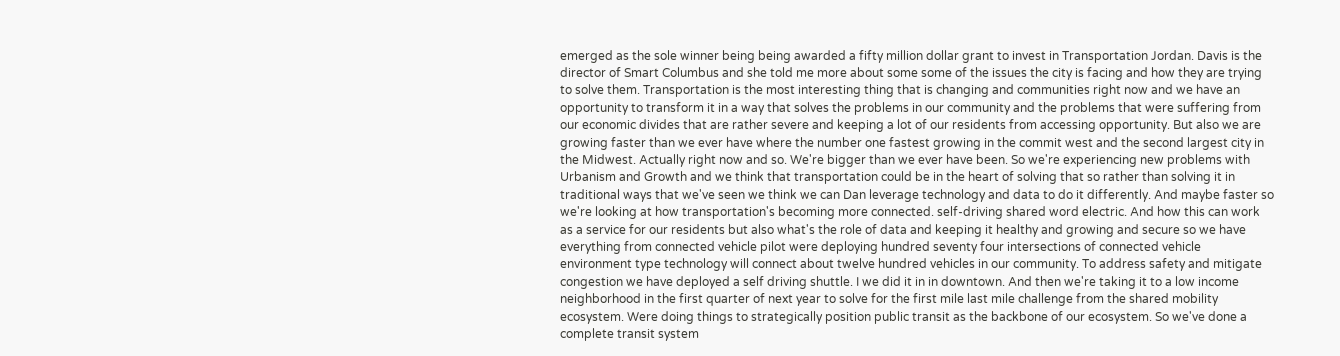emerged as the sole winner being being awarded a fifty million dollar grant to invest in Transportation Jordan. Davis is the director of Smart Columbus and she told me more about some some of the issues the city is facing and how they are trying to solve them. Transportation is the most interesting thing that is changing and communities right now and we have an opportunity to transform it in a way that solves the problems in our community and the problems that were suffering from our economic divides that are rather severe and keeping a lot of our residents from accessing opportunity. But also we are growing faster than we ever have where the number one fastest growing in the commit west and the second largest city in the Midwest. Actually right now and so. We're bigger than we ever have been. So we're experiencing new problems with Urbanism and Growth and we think that transportation could be in the heart of solving that so rather than solving it in traditional ways that we've seen we think we can Dan leverage technology and data to do it differently. And maybe faster so we're looking at how transportation's becoming more connected. self-driving shared word electric. And how this can work as a service for our residents but also what's the role of data and keeping it healthy and growing and secure so we have everything from connected vehicle pilot were deploying hundred seventy four intersections of connected vehicle environment type technology will connect about twelve hundred vehicles in our community. To address safety and mitigate congestion we have deployed a self driving shuttle. I we did it in in downtown. And then we're taking it to a low income neighborhood in the first quarter of next year to solve for the first mile last mile challenge from the shared mobility ecosystem. Were doing things to strategically position public transit as the backbone of our ecosystem. So we've done a complete transit system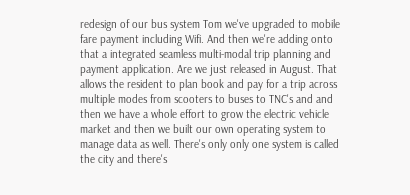redesign of our bus system Tom we've upgraded to mobile fare payment including Wifi. And then we're adding onto that a integrated seamless multi-modal trip planning and payment application. Are we just released in August. That allows the resident to plan book and pay for a trip across multiple modes from scooters to buses to TNC's and and then we have a whole effort to grow the electric vehicle market and then we built our own operating system to manage data as well. There's only only one system is called the city and there's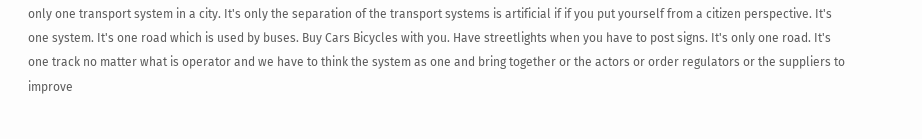only one transport system in a city. It's only the separation of the transport systems is artificial if if you put yourself from a citizen perspective. It's one system. It's one road which is used by buses. Buy Cars Bicycles with you. Have streetlights when you have to post signs. It's only one road. It's one track no matter what is operator and we have to think the system as one and bring together or the actors or order regulators or the suppliers to improve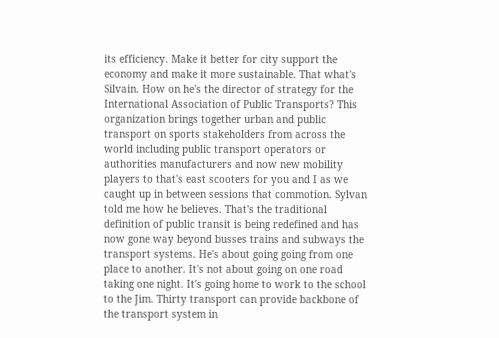its efficiency. Make it better for city support the economy and make it more sustainable. That what's Silvain. How on he's the director of strategy for the International Association of Public Transports? This organization brings together urban and public transport on sports stakeholders from across the world including public transport operators or authorities manufacturers and now new mobility players to that's east scooters for you and I as we caught up in between sessions that commotion. Sylvan told me how he believes. That's the traditional definition of public transit is being redefined and has now gone way beyond busses trains and subways the transport systems. He's about going going from one place to another. It's not about going on one road taking one night. It's going home to work to the school to the Jim. Thirty transport can provide backbone of the transport system in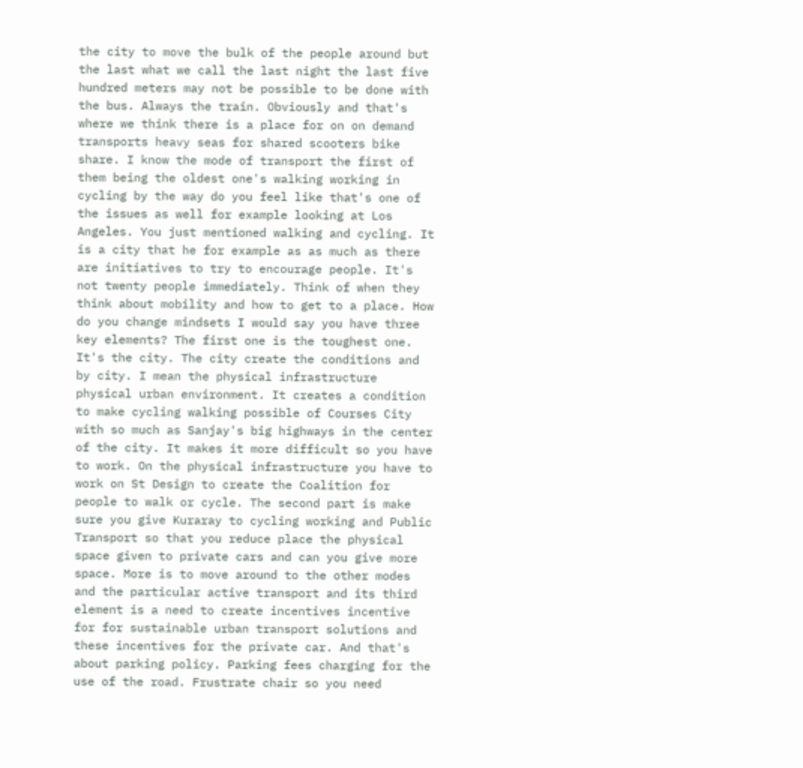the city to move the bulk of the people around but the last what we call the last night the last five hundred meters may not be possible to be done with the bus. Always the train. Obviously and that's where we think there is a place for on on demand transports heavy seas for shared scooters bike share. I know the mode of transport the first of them being the oldest one's walking working in cycling by the way do you feel like that's one of the issues as well for example looking at Los Angeles. You just mentioned walking and cycling. It is a city that he for example as as much as there are initiatives to try to encourage people. It's not twenty people immediately. Think of when they think about mobility and how to get to a place. How do you change mindsets I would say you have three key elements? The first one is the toughest one. It's the city. The city create the conditions and by city. I mean the physical infrastructure physical urban environment. It creates a condition to make cycling walking possible of Courses City with so much as Sanjay's big highways in the center of the city. It makes it more difficult so you have to work. On the physical infrastructure you have to work on St Design to create the Coalition for people to walk or cycle. The second part is make sure you give Kuraray to cycling working and Public Transport so that you reduce place the physical space given to private cars and can you give more space. More is to move around to the other modes and the particular active transport and its third element is a need to create incentives incentive for for sustainable urban transport solutions and these incentives for the private car. And that's about parking policy. Parking fees charging for the use of the road. Frustrate chair so you need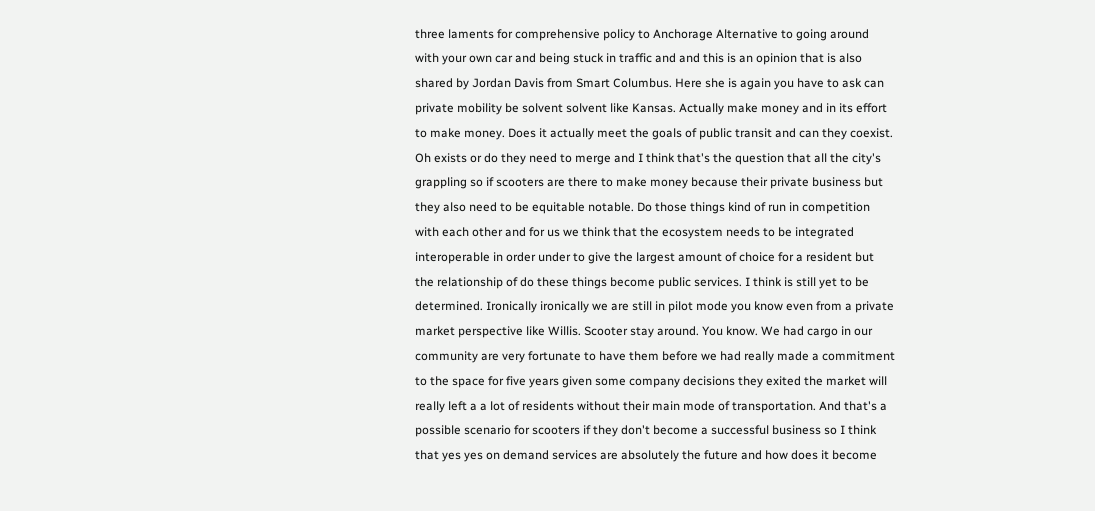three laments for comprehensive policy to Anchorage Alternative to going around with your own car and being stuck in traffic and and this is an opinion that is also shared by Jordan Davis from Smart Columbus. Here she is again you have to ask can private mobility be solvent solvent like Kansas. Actually make money and in its effort to make money. Does it actually meet the goals of public transit and can they coexist. Oh exists or do they need to merge and I think that's the question that all the city's grappling so if scooters are there to make money because their private business but they also need to be equitable notable. Do those things kind of run in competition with each other and for us we think that the ecosystem needs to be integrated interoperable in order under to give the largest amount of choice for a resident but the relationship of do these things become public services. I think is still yet to be determined. Ironically ironically we are still in pilot mode you know even from a private market perspective like Willis. Scooter stay around. You know. We had cargo in our community are very fortunate to have them before we had really made a commitment to the space for five years given some company decisions they exited the market will really left a a lot of residents without their main mode of transportation. And that's a possible scenario for scooters if they don't become a successful business so I think that yes yes on demand services are absolutely the future and how does it become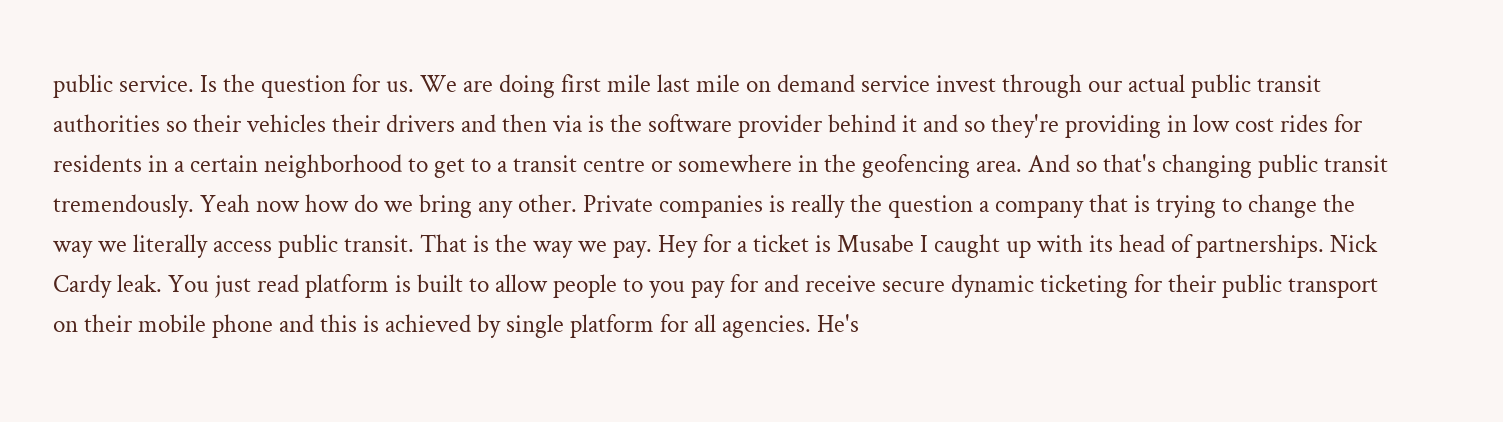public service. Is the question for us. We are doing first mile last mile on demand service invest through our actual public transit authorities so their vehicles their drivers and then via is the software provider behind it and so they're providing in low cost rides for residents in a certain neighborhood to get to a transit centre or somewhere in the geofencing area. And so that's changing public transit tremendously. Yeah now how do we bring any other. Private companies is really the question a company that is trying to change the way we literally access public transit. That is the way we pay. Hey for a ticket is Musabe I caught up with its head of partnerships. Nick Cardy leak. You just read platform is built to allow people to you pay for and receive secure dynamic ticketing for their public transport on their mobile phone and this is achieved by single platform for all agencies. He's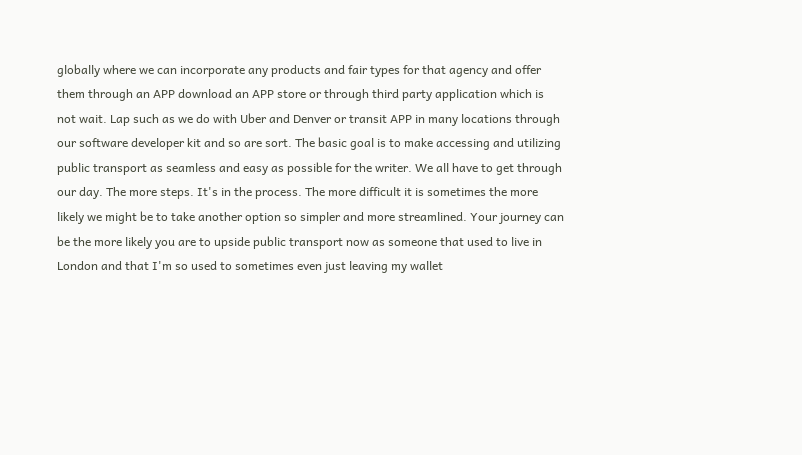globally where we can incorporate any products and fair types for that agency and offer them through an APP download an APP store or through third party application which is not wait. Lap such as we do with Uber and Denver or transit APP in many locations through our software developer kit and so are sort. The basic goal is to make accessing and utilizing public transport as seamless and easy as possible for the writer. We all have to get through our day. The more steps. It's in the process. The more difficult it is sometimes the more likely we might be to take another option so simpler and more streamlined. Your journey can be the more likely you are to upside public transport now as someone that used to live in London and that I'm so used to sometimes even just leaving my wallet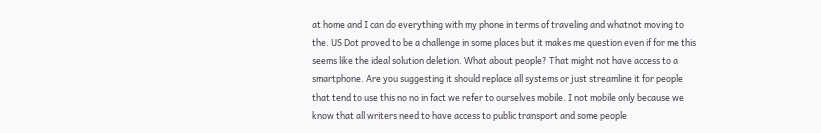at home and I can do everything with my phone in terms of traveling and whatnot moving to the. US Dot proved to be a challenge in some places but it makes me question even if for me this seems like the ideal solution deletion. What about people? That might not have access to a smartphone. Are you suggesting it should replace all systems or just streamline it for people that tend to use this no no in fact we refer to ourselves mobile. I not mobile only because we know that all writers need to have access to public transport and some people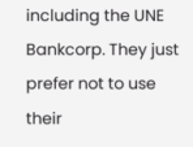including the UNE Bankcorp. They just prefer not to use their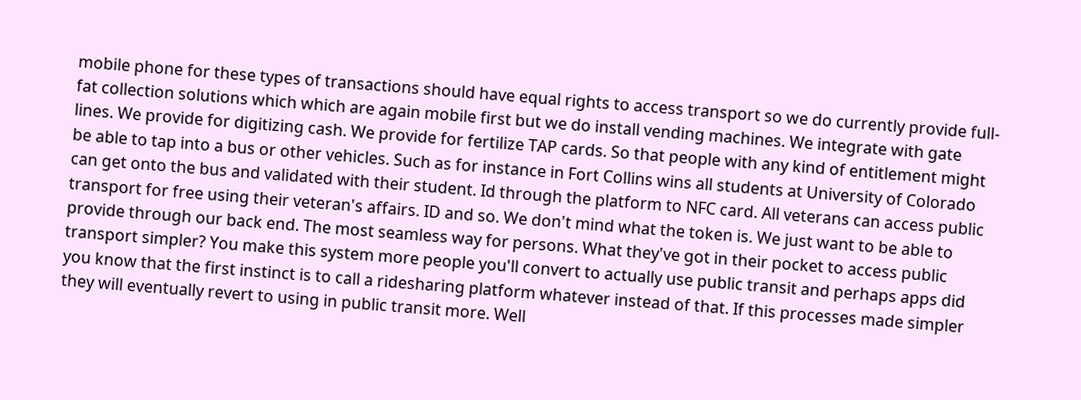mobile phone for these types of transactions should have equal rights to access transport so we do currently provide full-fat collection solutions which which are again mobile first but we do install vending machines. We integrate with gate lines. We provide for digitizing cash. We provide for fertilize TAP cards. So that people with any kind of entitlement might be able to tap into a bus or other vehicles. Such as for instance in Fort Collins wins all students at University of Colorado can get onto the bus and validated with their student. Id through the platform to NFC card. All veterans can access public transport for free using their veteran's affairs. ID and so. We don't mind what the token is. We just want to be able to provide through our back end. The most seamless way for persons. What they've got in their pocket to access public transport simpler? You make this system more people you'll convert to actually use public transit and perhaps apps did you know that the first instinct is to call a ridesharing platform whatever instead of that. If this processes made simpler they will eventually revert to using in public transit more. Well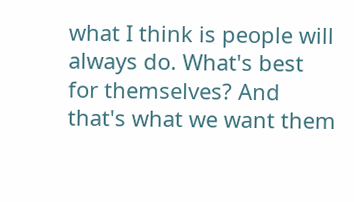what I think is people will always do. What's best for themselves? And that's what we want them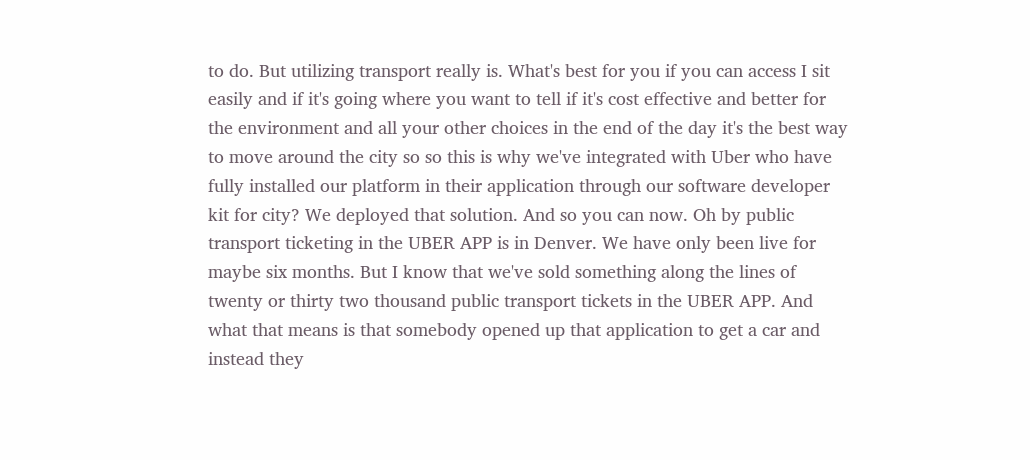to do. But utilizing transport really is. What's best for you if you can access I sit easily and if it's going where you want to tell if it's cost effective and better for the environment and all your other choices in the end of the day it's the best way to move around the city so so this is why we've integrated with Uber who have fully installed our platform in their application through our software developer kit for city? We deployed that solution. And so you can now. Oh by public transport ticketing in the UBER APP is in Denver. We have only been live for maybe six months. But I know that we've sold something along the lines of twenty or thirty two thousand public transport tickets in the UBER APP. And what that means is that somebody opened up that application to get a car and instead they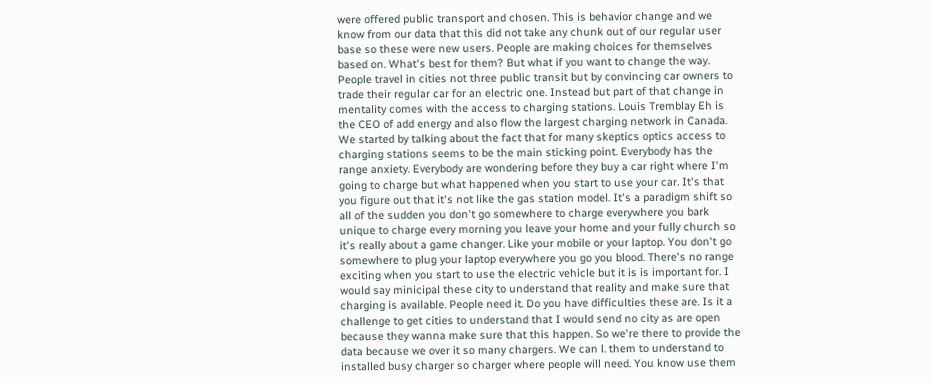were offered public transport and chosen. This is behavior change and we know from our data that this did not take any chunk out of our regular user base so these were new users. People are making choices for themselves based on. What's best for them? But what if you want to change the way. People travel in cities not three public transit but by convincing car owners to trade their regular car for an electric one. Instead but part of that change in mentality comes with the access to charging stations. Louis Tremblay Eh is the CEO of add energy and also flow the largest charging network in Canada. We started by talking about the fact that for many skeptics optics access to charging stations seems to be the main sticking point. Everybody has the range anxiety. Everybody are wondering before they buy a car right where I'm going to charge but what happened when you start to use your car. It's that you figure out that it's not like the gas station model. It's a paradigm shift so all of the sudden you don't go somewhere to charge everywhere you bark unique to charge every morning you leave your home and your fully church so it's really about a game changer. Like your mobile or your laptop. You don't go somewhere to plug your laptop everywhere you go you blood. There's no range exciting when you start to use the electric vehicle but it is is important for. I would say minicipal these city to understand that reality and make sure that charging is available. People need it. Do you have difficulties these are. Is it a challenge to get cities to understand that I would send no city as are open because they wanna make sure that this happen. So we're there to provide the data because we over it so many chargers. We can l. them to understand to installed busy charger so charger where people will need. You know use them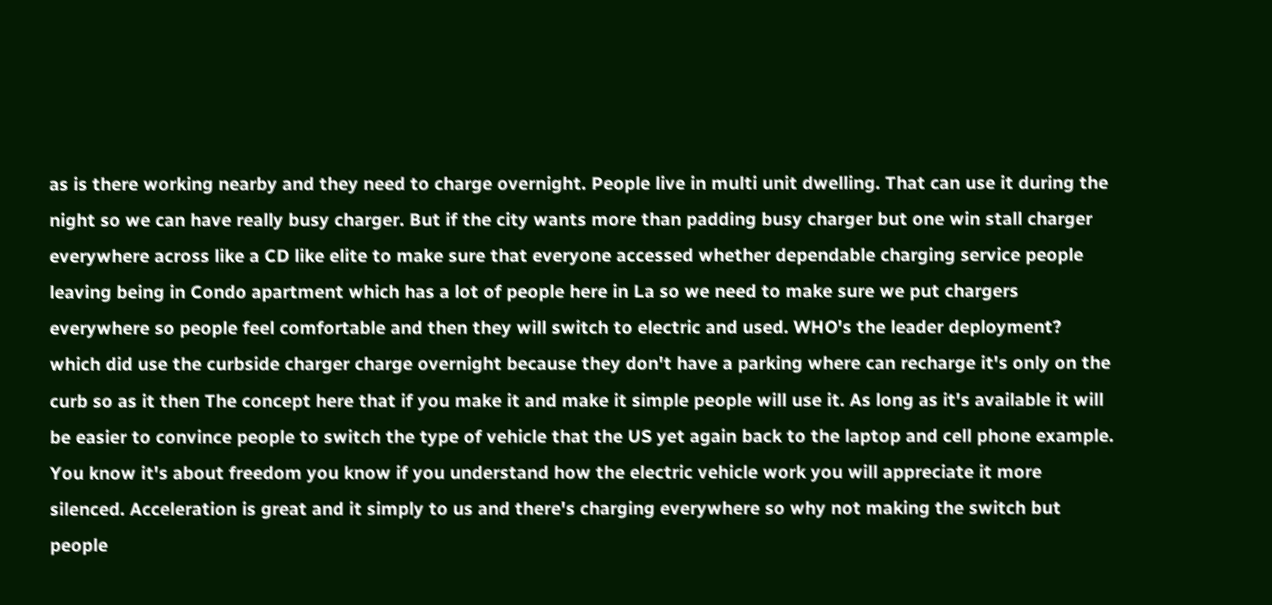as is there working nearby and they need to charge overnight. People live in multi unit dwelling. That can use it during the night so we can have really busy charger. But if the city wants more than padding busy charger but one win stall charger everywhere across like a CD like elite to make sure that everyone accessed whether dependable charging service people leaving being in Condo apartment which has a lot of people here in La so we need to make sure we put chargers everywhere so people feel comfortable and then they will switch to electric and used. WHO's the leader deployment? which did use the curbside charger charge overnight because they don't have a parking where can recharge it's only on the curb so as it then The concept here that if you make it and make it simple people will use it. As long as it's available it will be easier to convince people to switch the type of vehicle that the US yet again back to the laptop and cell phone example. You know it's about freedom you know if you understand how the electric vehicle work you will appreciate it more silenced. Acceleration is great and it simply to us and there's charging everywhere so why not making the switch but people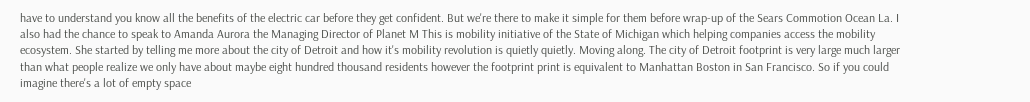have to understand you know all the benefits of the electric car before they get confident. But we're there to make it simple for them before wrap-up of the Sears Commotion Ocean La. I also had the chance to speak to Amanda Aurora the Managing Director of Planet M This is mobility initiative of the State of Michigan which helping companies access the mobility ecosystem. She started by telling me more about the city of Detroit and how it's mobility revolution is quietly quietly. Moving along. The city of Detroit footprint is very large much larger than what people realize we only have about maybe eight hundred thousand residents however the footprint print is equivalent to Manhattan Boston in San Francisco. So if you could imagine there's a lot of empty space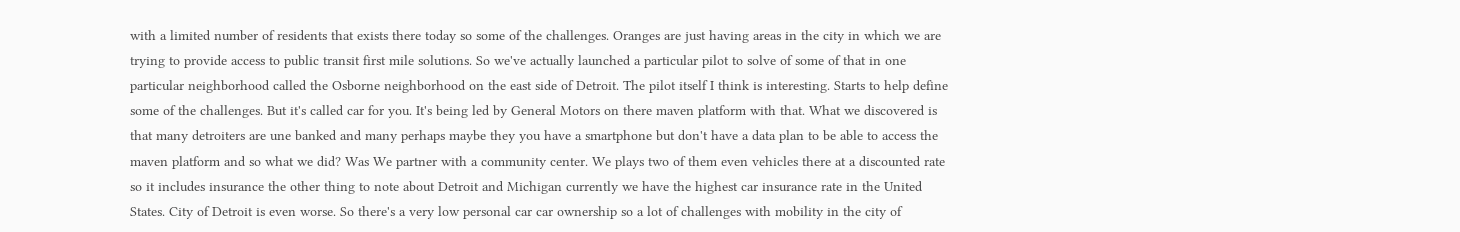with a limited number of residents that exists there today so some of the challenges. Oranges are just having areas in the city in which we are trying to provide access to public transit first mile solutions. So we've actually launched a particular pilot to solve of some of that in one particular neighborhood called the Osborne neighborhood on the east side of Detroit. The pilot itself I think is interesting. Starts to help define some of the challenges. But it's called car for you. It's being led by General Motors on there maven platform with that. What we discovered is that many detroiters are une banked and many perhaps maybe they you have a smartphone but don't have a data plan to be able to access the maven platform and so what we did? Was We partner with a community center. We plays two of them even vehicles there at a discounted rate so it includes insurance the other thing to note about Detroit and Michigan currently we have the highest car insurance rate in the United States. City of Detroit is even worse. So there's a very low personal car car ownership so a lot of challenges with mobility in the city of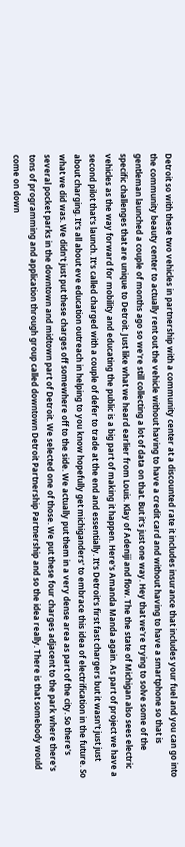Detroit so with these two vehicles in partnership with a community center at a discounted rate it includes insurance that includes your fuel and you can go into the community beauty center to actually rent out the vehicle without having to have a credit card and without having to have a smartphone so that is gentleman launched a couple of months ago so we're still collecting a lot of data on that. But it's just one way. Hey that we're trying to solve some of the specific challenges that are unique to Detroit. Just like what we heard earlier from Louis. Klay of Adeniji and flow. The the state of Michigan also sees electric vehicles as the way forward for mobility and educating the public is a big part of making it happen. Here's Amanda Manda again. As part of project we have a second pilot that's launch. It's called charged with a couple of defer to trade at the end and essentially. It's Detroit's first fast chargers but it wasn't just just about charging. It's all about eve education outreach in helping to you know hopefully get michiganders' to embrace this idea of electrification in the future. So what we did was. We didn't just put these charges off somewhere off to the side. We actually put them in a very dense area as part of the city. So there's several pocket parks in the downtown and midtown part of Detroit. We selected one of those. We put these four charges adjacent to the park where there's tons of programming and application through group called downtown Detroit Partnership Partnership and so the idea really. There is that somebody would come on down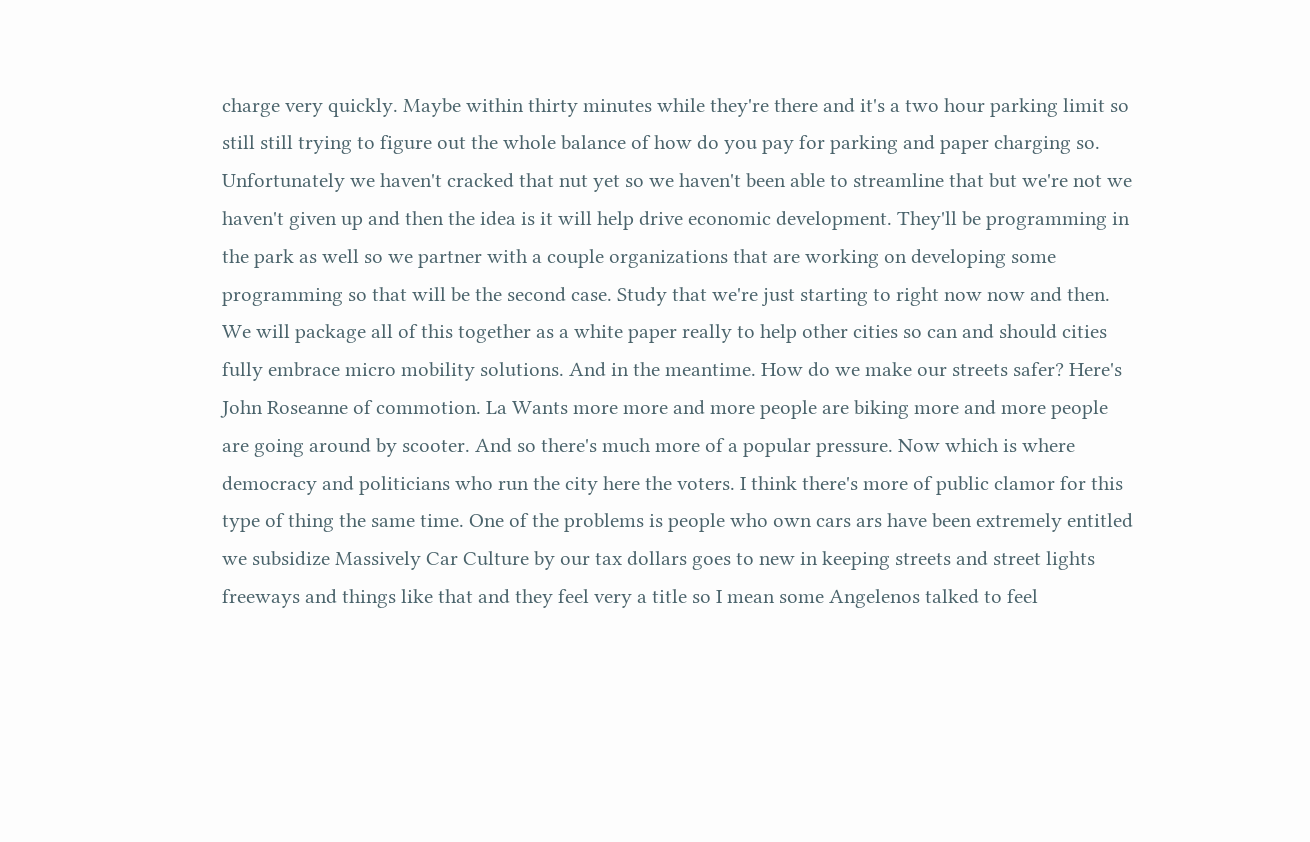charge very quickly. Maybe within thirty minutes while they're there and it's a two hour parking limit so still still trying to figure out the whole balance of how do you pay for parking and paper charging so. Unfortunately we haven't cracked that nut yet so we haven't been able to streamline that but we're not we haven't given up and then the idea is it will help drive economic development. They'll be programming in the park as well so we partner with a couple organizations that are working on developing some programming so that will be the second case. Study that we're just starting to right now now and then. We will package all of this together as a white paper really to help other cities so can and should cities fully embrace micro mobility solutions. And in the meantime. How do we make our streets safer? Here's John Roseanne of commotion. La Wants more more and more people are biking more and more people are going around by scooter. And so there's much more of a popular pressure. Now which is where democracy and politicians who run the city here the voters. I think there's more of public clamor for this type of thing the same time. One of the problems is people who own cars ars have been extremely entitled we subsidize Massively Car Culture by our tax dollars goes to new in keeping streets and street lights freeways and things like that and they feel very a title so I mean some Angelenos talked to feel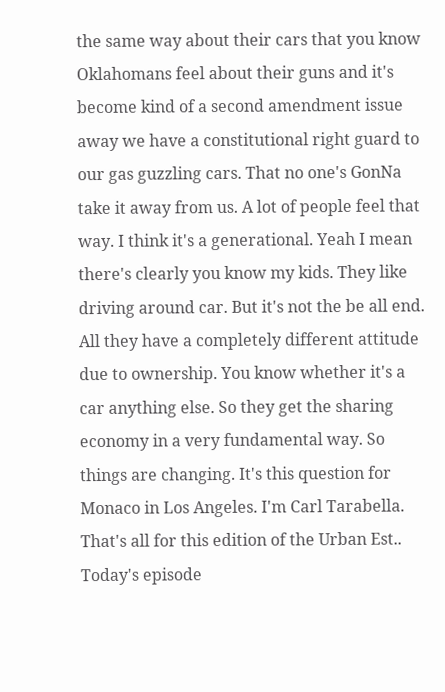the same way about their cars that you know Oklahomans feel about their guns and it's become kind of a second amendment issue away we have a constitutional right guard to our gas guzzling cars. That no one's GonNa take it away from us. A lot of people feel that way. I think it's a generational. Yeah I mean there's clearly you know my kids. They like driving around car. But it's not the be all end. All they have a completely different attitude due to ownership. You know whether it's a car anything else. So they get the sharing economy in a very fundamental way. So things are changing. It's this question for Monaco in Los Angeles. I'm Carl Tarabella. That's all for this edition of the Urban Est.. Today's episode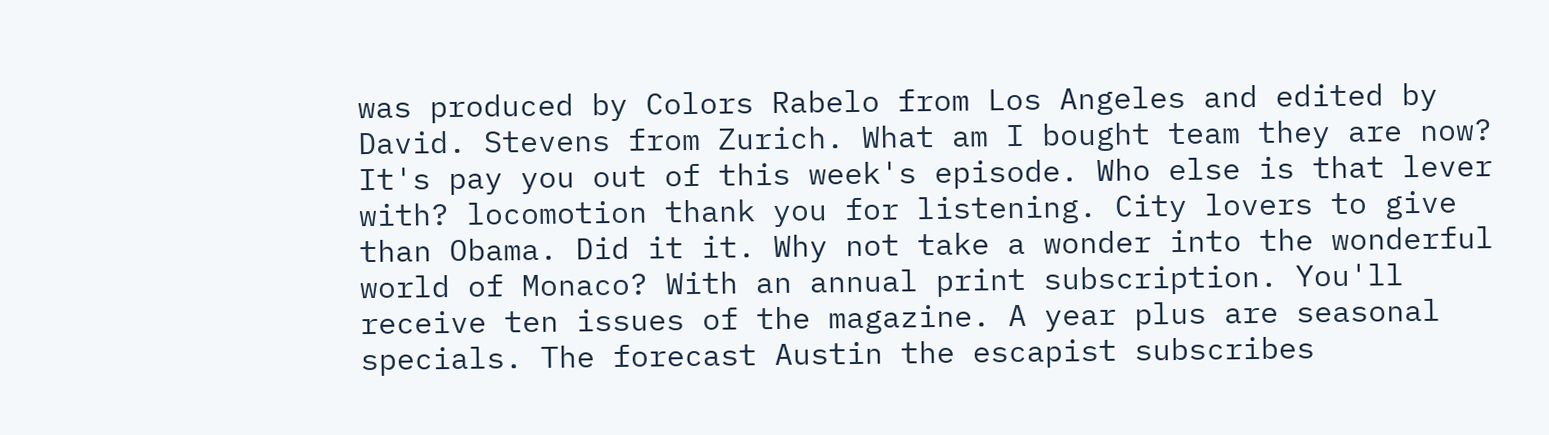was produced by Colors Rabelo from Los Angeles and edited by David. Stevens from Zurich. What am I bought team they are now? It's pay you out of this week's episode. Who else is that lever with? locomotion thank you for listening. City lovers to give than Obama. Did it it. Why not take a wonder into the wonderful world of Monaco? With an annual print subscription. You'll receive ten issues of the magazine. A year plus are seasonal specials. The forecast Austin the escapist subscribes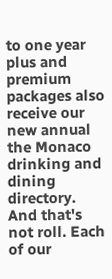to one year plus and premium packages also receive our new annual the Monaco drinking and dining directory. And that's not roll. Each of our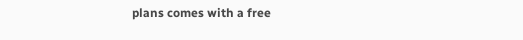plans comes with a free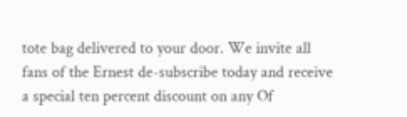tote bag delivered to your door. We invite all fans of the Ernest de-subscribe today and receive a special ten percent discount on any Of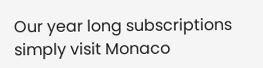Our year long subscriptions simply visit Monaco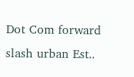Dot Com forward slash urban Est..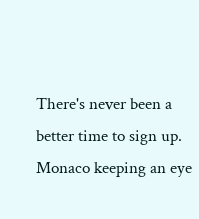There's never been a better time to sign up. Monaco keeping an eye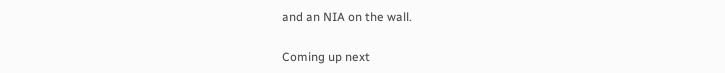and an NIA on the wall.

Coming up next